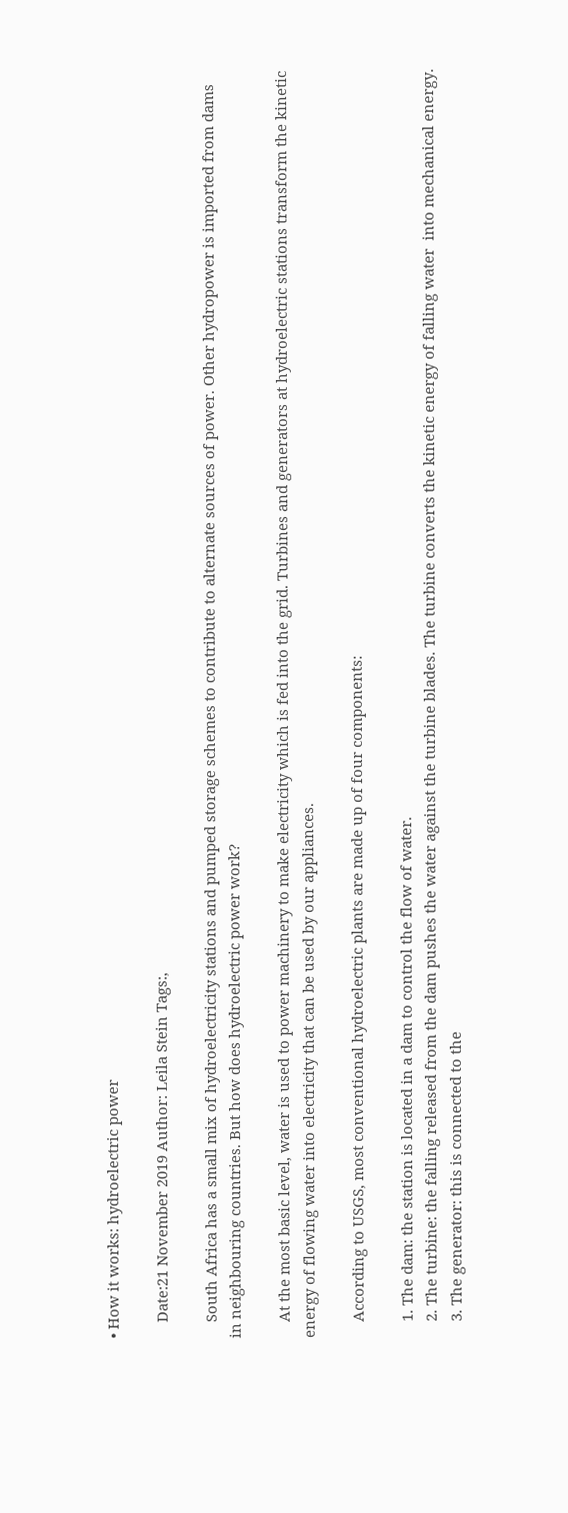• How it works: hydroelectric power

    Date:21 November 2019 Author: Leila Stein Tags:,

    South Africa has a small mix of hydroelectricity stations and pumped storage schemes to contribute to alternate sources of power. Other hydropower is imported from dams in neighbouring countries. But how does hydroelectric power work?

    At the most basic level, water is used to power machinery to make electricity which is fed into the grid. Turbines and generators at hydroelectric stations transform the kinetic energy of flowing water into electricity that can be used by our appliances.

    According to USGS, most conventional hydroelectric plants are made up of four components:

    1. The dam: the station is located in a dam to control the flow of water.
    2. The turbine: the falling released from the dam pushes the water against the turbine blades. The turbine converts the kinetic energy of falling water  into mechanical energy.
    3. The generator: this is connected to the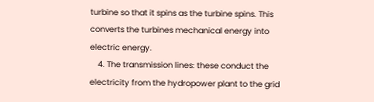turbine so that it spins as the turbine spins. This converts the turbines mechanical energy into electric energy.
    4. The transmission lines: these conduct the electricity from the hydropower plant to the grid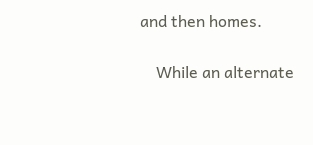and then homes.

    While an alternate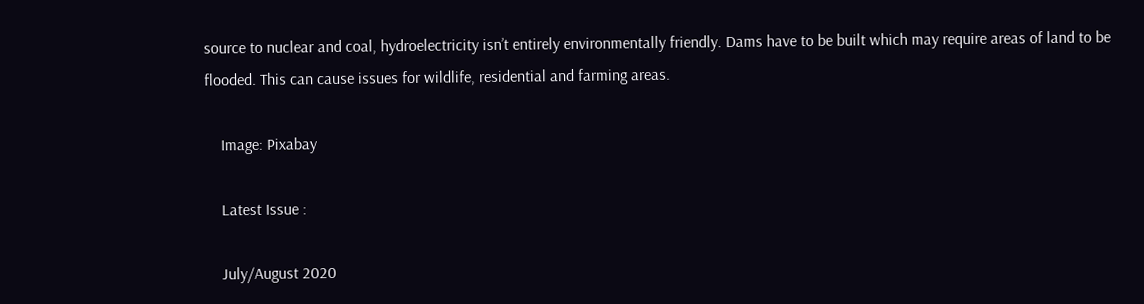source to nuclear and coal, hydroelectricity isn’t entirely environmentally friendly. Dams have to be built which may require areas of land to be flooded. This can cause issues for wildlife, residential and farming areas.

    Image: Pixabay

    Latest Issue :

    July/August 2020